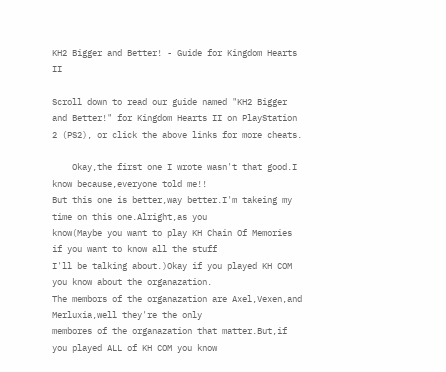KH2 Bigger and Better! - Guide for Kingdom Hearts II

Scroll down to read our guide named "KH2 Bigger and Better!" for Kingdom Hearts II on PlayStation 2 (PS2), or click the above links for more cheats.

    Okay,the first one I wrote wasn't that good.I know because,everyone told me!!
But this one is better,way better.I'm takeing my time on this one.Alright,as you
know(Maybe you want to play KH Chain Of Memories if you want to know all the stuff
I'll be talking about.)Okay if you played KH COM you know about the organazation.
The membors of the organazation are Axel,Vexen,and Merluxia,well they're the only
membores of the organazation that matter.But,if you played ALL of KH COM you know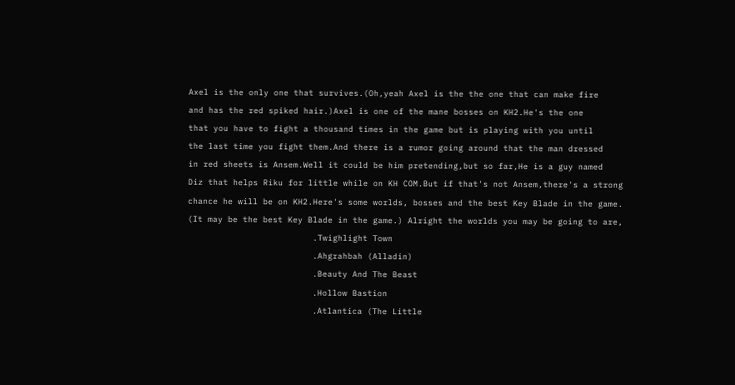Axel is the only one that survives.(Oh,yeah Axel is the the one that can make fire
and has the red spiked hair.)Axel is one of the mane bosses on KH2.He's the one
that you have to fight a thousand times in the game but is playing with you until
the last time you fight them.And there is a rumor going around that the man dressed
in red sheets is Ansem.Well it could be him pretending,but so far,He is a guy named
Diz that helps Riku for little while on KH COM.But if that's not Ansem,there's a strong
chance he will be on KH2.Here's some worlds, bosses and the best Key Blade in the game.
(It may be the best Key Blade in the game.) Alright the worlds you may be going to are,
                         .Twighlight Town
                         .Ahgrahbah (Alladin)
                         .Beauty And The Beast
                         .Hollow Bastion
                         .Atlantica (The Little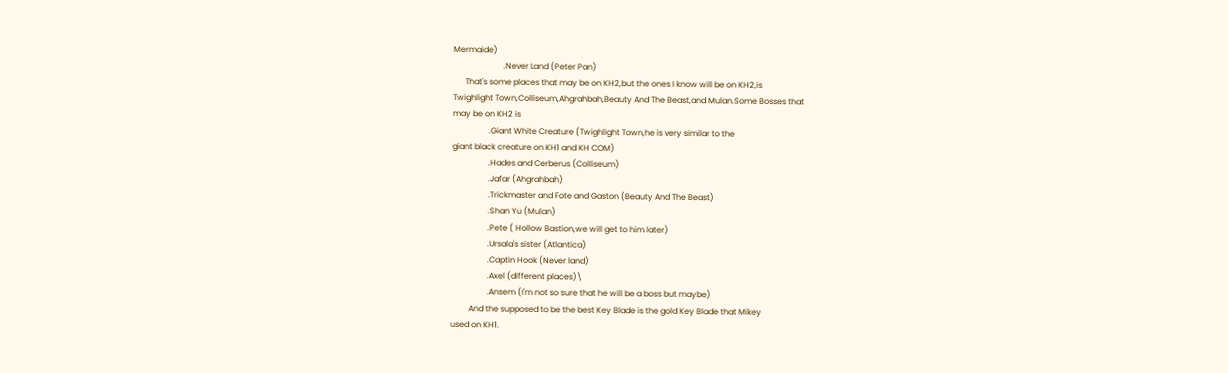Mermaide)
                         .Never Land (Peter Pan)
      That's some places that may be on KH2,but the ones I know will be on KH2,is
Twighlight Town,Colliseum,Ahgrahbah,Beauty And The Beast,and Mulan.Some Bosses that
may be on KH2 is
                  .Giant White Creature (Twighlight Town,he is very similar to the
giant black creature on KH1 and KH COM)
                  .Hades and Cerberus (Colliseum)
                  .Jafar (Ahgrahbah)
                  .Trickmaster and Fote and Gaston (Beauty And The Beast)
                  .Shan Yu (Mulan)
                  .Pete ( Hollow Bastion,we will get to him later)
                  .Ursala's sister (Atlantica)
                  .Captin Hook (Never land)
                  .Axel (different places)\
                  .Ansem (I'm not so sure that he will be a boss but maybe)
         And the supposed to be the best Key Blade is the gold Key Blade that Mikey
used on KH1.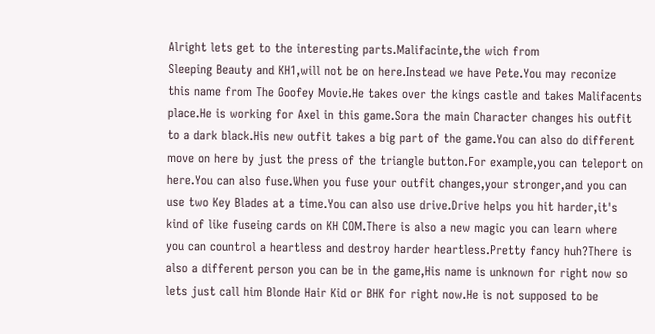Alright lets get to the interesting parts.Malifacinte,the wich from
Sleeping Beauty and KH1,will not be on here.Instead we have Pete.You may reconize
this name from The Goofey Movie.He takes over the kings castle and takes Malifacents
place.He is working for Axel in this game.Sora the main Character changes his outfit
to a dark black.His new outfit takes a big part of the game.You can also do different
move on here by just the press of the triangle button.For example,you can teleport on
here.You can also fuse.When you fuse your outfit changes,your stronger,and you can
use two Key Blades at a time.You can also use drive.Drive helps you hit harder,it's
kind of like fuseing cards on KH COM.There is also a new magic you can learn where
you can countrol a heartless and destroy harder heartless.Pretty fancy huh?There is
also a different person you can be in the game,His name is unknown for right now so
lets just call him Blonde Hair Kid or BHK for right now.He is not supposed to be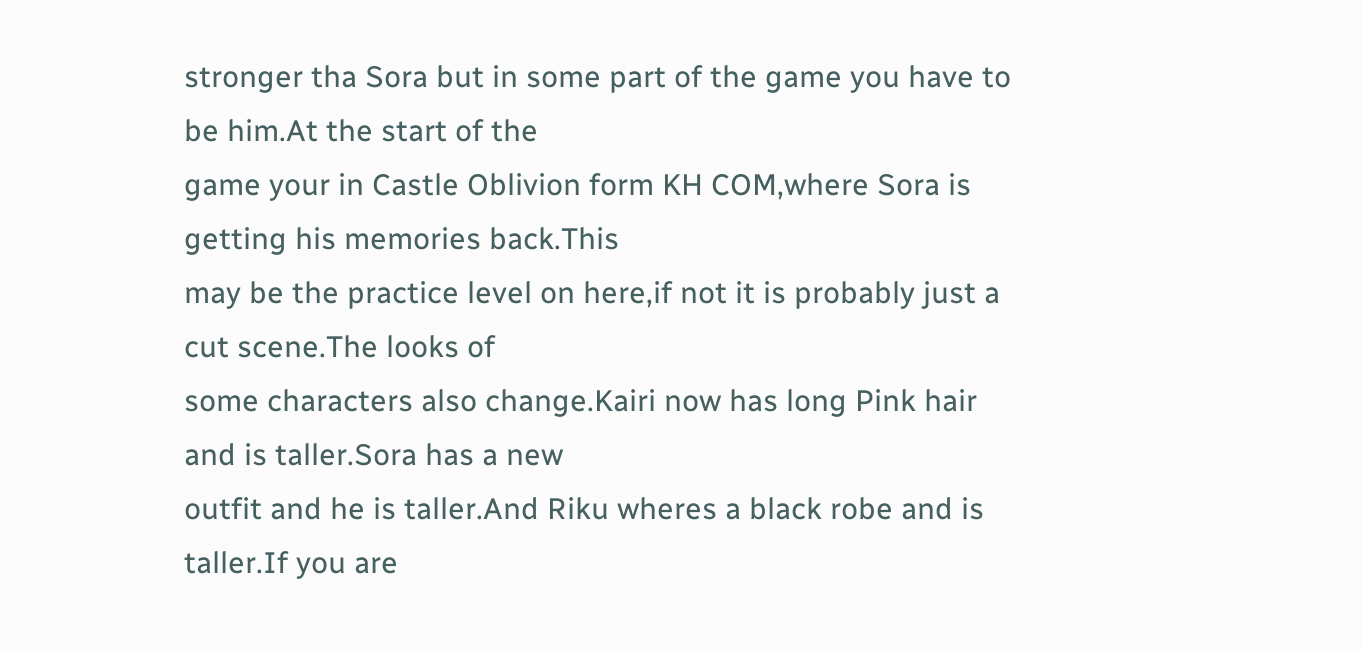stronger tha Sora but in some part of the game you have to be him.At the start of the
game your in Castle Oblivion form KH COM,where Sora is getting his memories back.This
may be the practice level on here,if not it is probably just a cut scene.The looks of
some characters also change.Kairi now has long Pink hair and is taller.Sora has a new
outfit and he is taller.And Riku wheres a black robe and is taller.If you are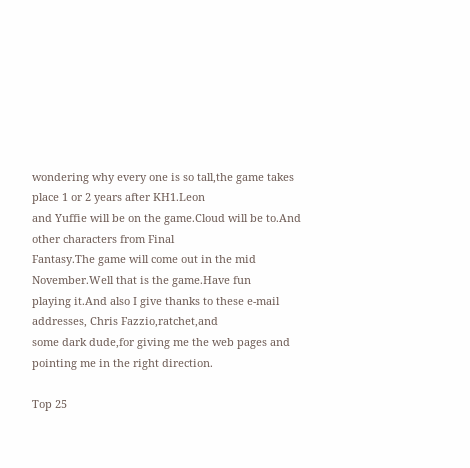wondering why every one is so tall,the game takes place 1 or 2 years after KH1.Leon
and Yuffie will be on the game.Cloud will be to.And other characters from Final
Fantasy.The game will come out in the mid November.Well that is the game.Have fun
playing it.And also I give thanks to these e-mail addresses, Chris Fazzio,ratchet,and
some dark dude,for giving me the web pages and pointing me in the right direction.

Top 25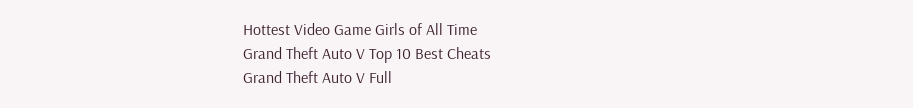Hottest Video Game Girls of All Time
Grand Theft Auto V Top 10 Best Cheats
Grand Theft Auto V Full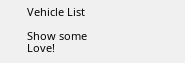Vehicle List

Show some Love!